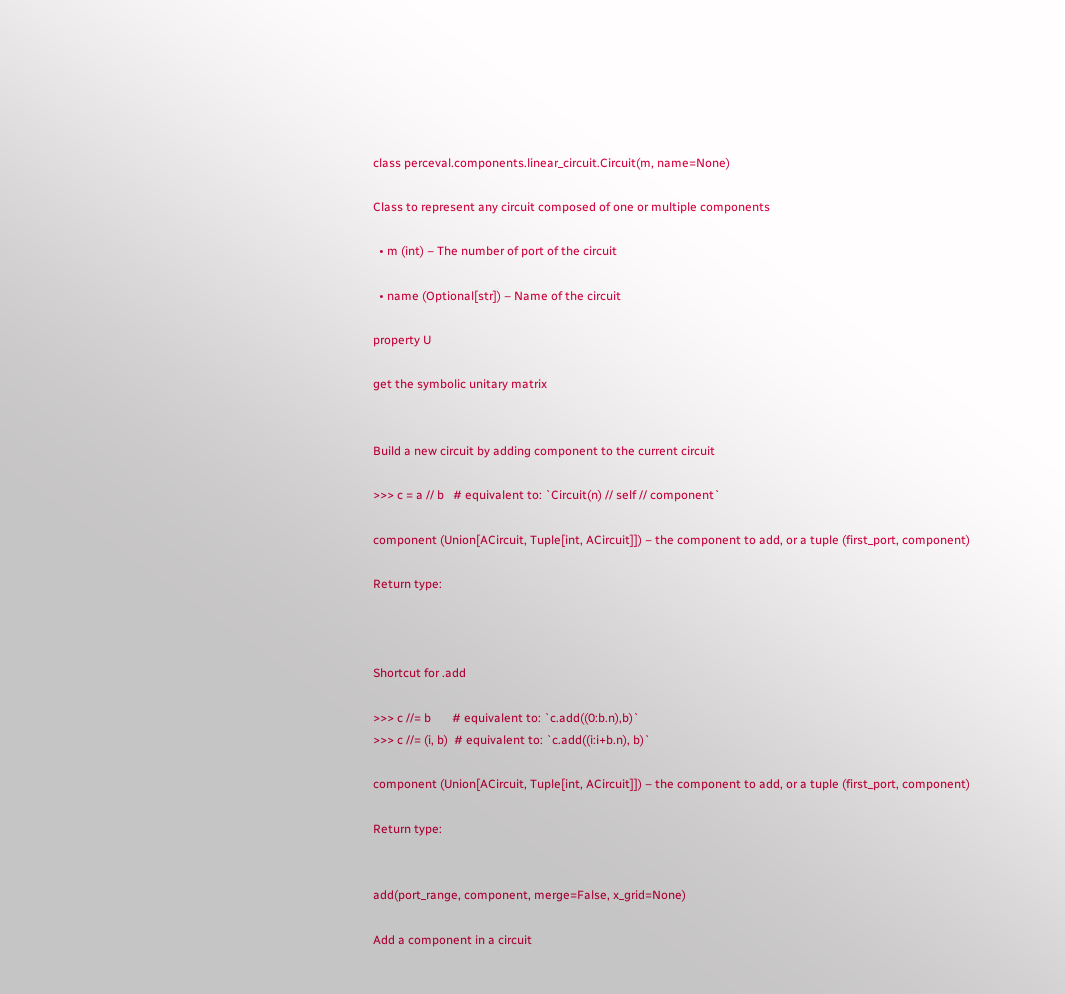class perceval.components.linear_circuit.Circuit(m, name=None)

Class to represent any circuit composed of one or multiple components

  • m (int) – The number of port of the circuit

  • name (Optional[str]) – Name of the circuit

property U

get the symbolic unitary matrix


Build a new circuit by adding component to the current circuit

>>> c = a // b   # equivalent to: `Circuit(n) // self // component`

component (Union[ACircuit, Tuple[int, ACircuit]]) – the component to add, or a tuple (first_port, component)

Return type:



Shortcut for .add

>>> c //= b       # equivalent to: `c.add((0:b.n),b)`
>>> c //= (i, b)  # equivalent to: `c.add((i:i+b.n), b)`

component (Union[ACircuit, Tuple[int, ACircuit]]) – the component to add, or a tuple (first_port, component)

Return type:


add(port_range, component, merge=False, x_grid=None)

Add a component in a circuit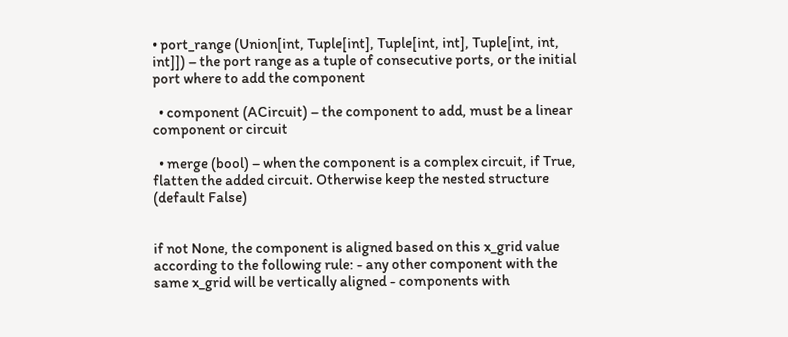• port_range (Union[int, Tuple[int], Tuple[int, int], Tuple[int, int, int]]) – the port range as a tuple of consecutive ports, or the initial port where to add the component

  • component (ACircuit) – the component to add, must be a linear component or circuit

  • merge (bool) – when the component is a complex circuit, if True, flatten the added circuit. Otherwise keep the nested structure (default False)


if not None, the component is aligned based on this x_grid value according to the following rule: - any other component with the same x_grid will be vertically aligned - components with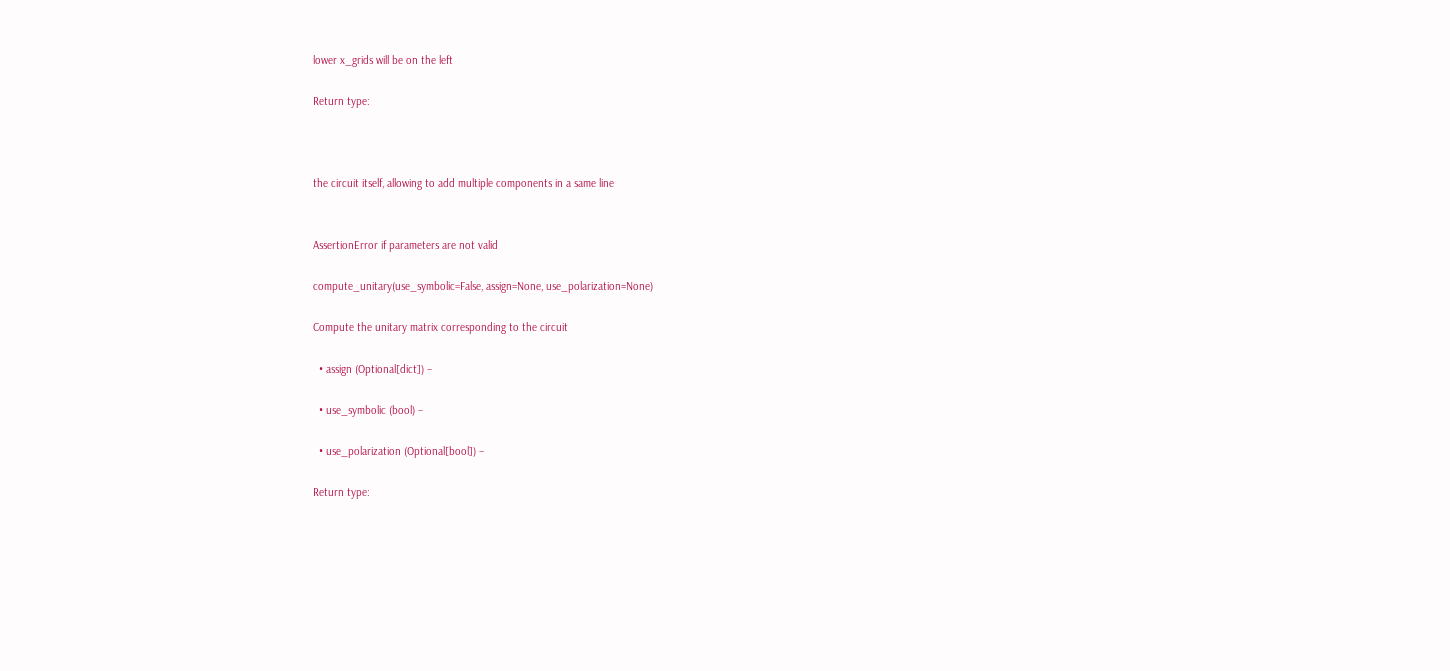lower x_grids will be on the left

Return type:



the circuit itself, allowing to add multiple components in a same line


AssertionError if parameters are not valid

compute_unitary(use_symbolic=False, assign=None, use_polarization=None)

Compute the unitary matrix corresponding to the circuit

  • assign (Optional[dict]) –

  • use_symbolic (bool) –

  • use_polarization (Optional[bool]) –

Return type: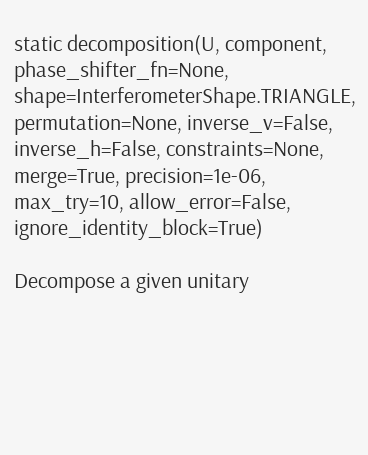static decomposition(U, component, phase_shifter_fn=None, shape=InterferometerShape.TRIANGLE, permutation=None, inverse_v=False, inverse_h=False, constraints=None, merge=True, precision=1e-06, max_try=10, allow_error=False, ignore_identity_block=True)

Decompose a given unitary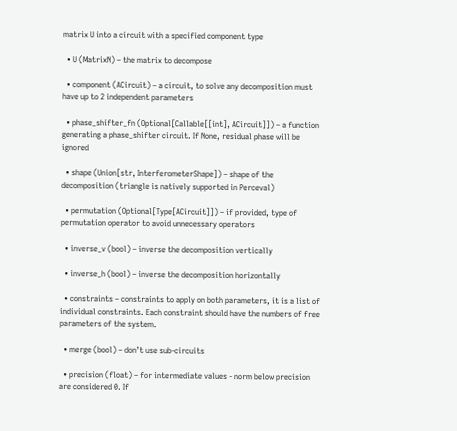matrix U into a circuit with a specified component type

  • U (MatrixN) – the matrix to decompose

  • component (ACircuit) – a circuit, to solve any decomposition must have up to 2 independent parameters

  • phase_shifter_fn (Optional[Callable[[int], ACircuit]]) – a function generating a phase_shifter circuit. If None, residual phase will be ignored

  • shape (Union[str, InterferometerShape]) – shape of the decomposition (triangle is natively supported in Perceval)

  • permutation (Optional[Type[ACircuit]]) – if provided, type of permutation operator to avoid unnecessary operators

  • inverse_v (bool) – inverse the decomposition vertically

  • inverse_h (bool) – inverse the decomposition horizontally

  • constraints – constraints to apply on both parameters, it is a list of individual constraints. Each constraint should have the numbers of free parameters of the system.

  • merge (bool) – don’t use sub-circuits

  • precision (float) – for intermediate values - norm below precision are considered 0. If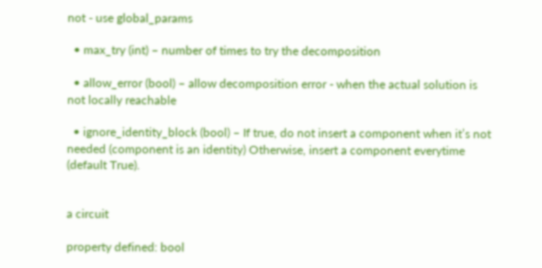not - use global_params

  • max_try (int) – number of times to try the decomposition

  • allow_error (bool) – allow decomposition error - when the actual solution is not locally reachable

  • ignore_identity_block (bool) – If true, do not insert a component when it’s not needed (component is an identity) Otherwise, insert a component everytime (default True).


a circuit

property defined: bool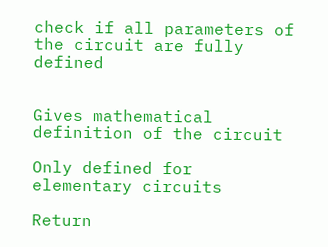check if all parameters of the circuit are fully defined


Gives mathematical definition of the circuit

Only defined for elementary circuits

Return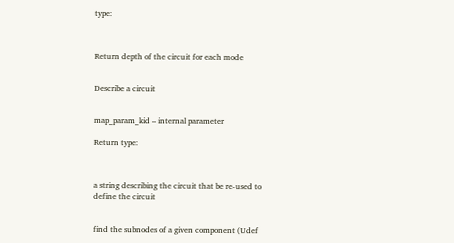type:



Return depth of the circuit for each mode


Describe a circuit


map_param_kid – internal parameter

Return type:



a string describing the circuit that be re-used to define the circuit


find the subnodes of a given component (Udef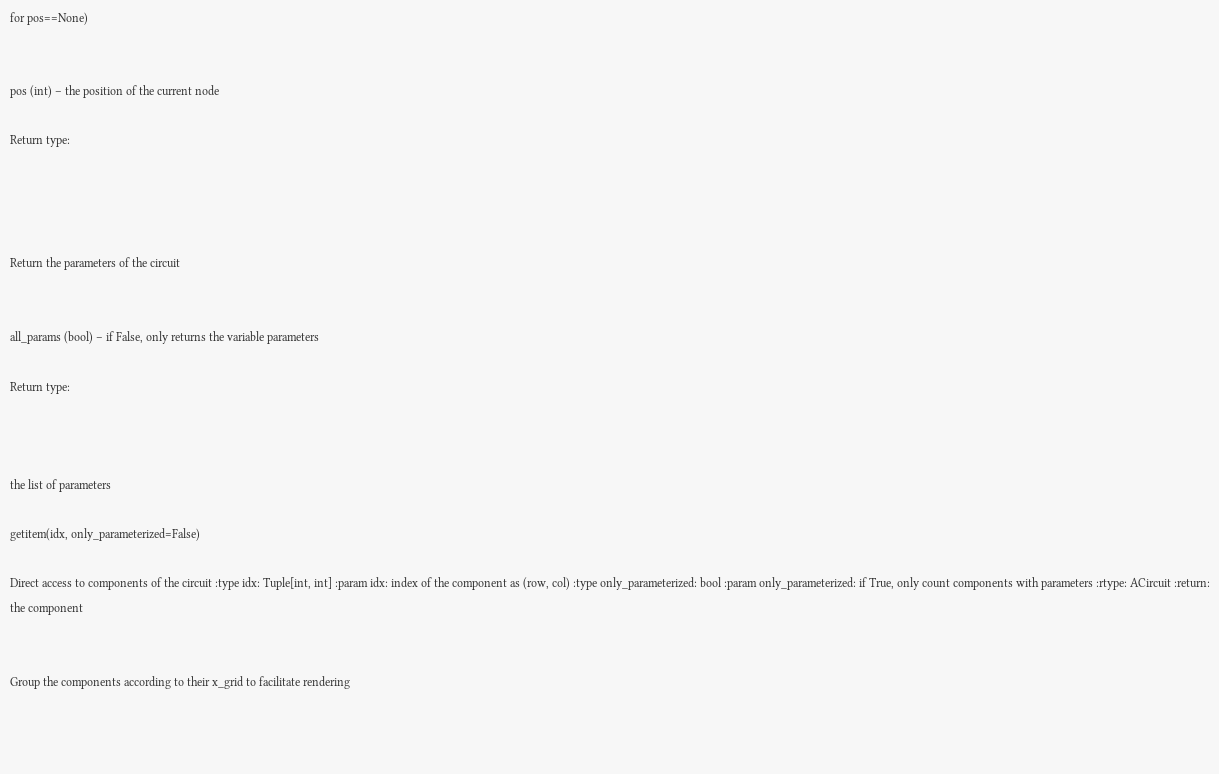for pos==None)


pos (int) – the position of the current node

Return type:




Return the parameters of the circuit


all_params (bool) – if False, only returns the variable parameters

Return type:



the list of parameters

getitem(idx, only_parameterized=False)

Direct access to components of the circuit :type idx: Tuple[int, int] :param idx: index of the component as (row, col) :type only_parameterized: bool :param only_parameterized: if True, only count components with parameters :rtype: ACircuit :return: the component


Group the components according to their x_grid to facilitate rendering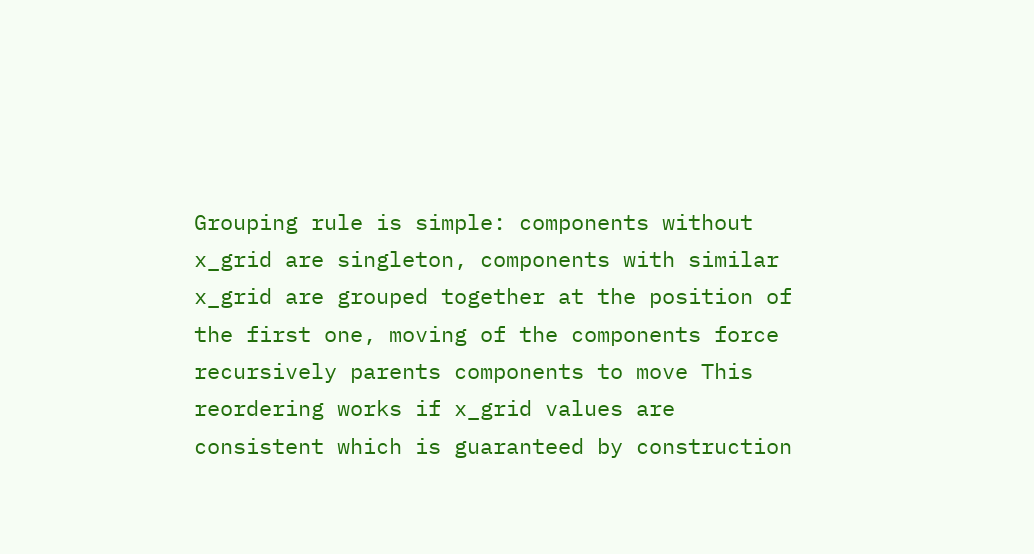Grouping rule is simple: components without x_grid are singleton, components with similar x_grid are grouped together at the position of the first one, moving of the components force recursively parents components to move This reordering works if x_grid values are consistent which is guaranteed by construction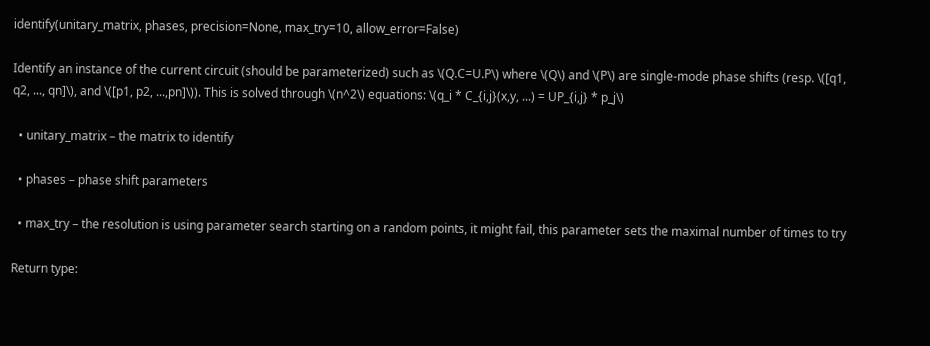identify(unitary_matrix, phases, precision=None, max_try=10, allow_error=False)

Identify an instance of the current circuit (should be parameterized) such as \(Q.C=U.P\) where \(Q\) and \(P\) are single-mode phase shifts (resp. \([q1, q2, ..., qn]\), and \([p1, p2, ...,pn]\)). This is solved through \(n^2\) equations: \(q_i * C_{i,j}(x,y, ...) = UP_{i,j} * p_j\)

  • unitary_matrix – the matrix to identify

  • phases – phase shift parameters

  • max_try – the resolution is using parameter search starting on a random points, it might fail, this parameter sets the maximal number of times to try

Return type: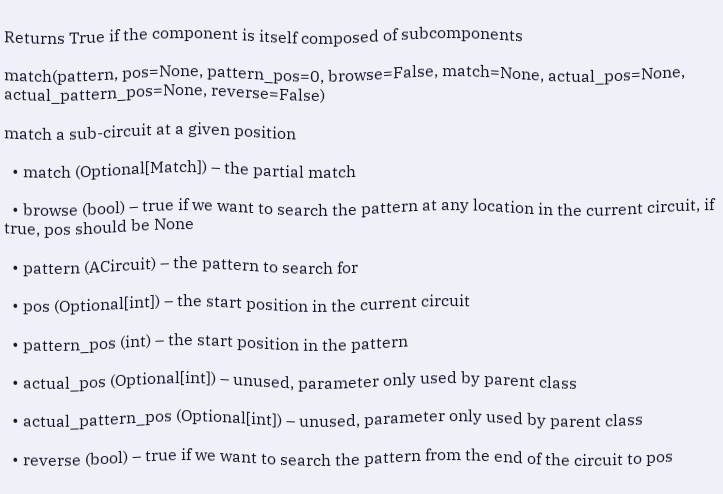Returns True if the component is itself composed of subcomponents

match(pattern, pos=None, pattern_pos=0, browse=False, match=None, actual_pos=None, actual_pattern_pos=None, reverse=False)

match a sub-circuit at a given position

  • match (Optional[Match]) – the partial match

  • browse (bool) – true if we want to search the pattern at any location in the current circuit, if true, pos should be None

  • pattern (ACircuit) – the pattern to search for

  • pos (Optional[int]) – the start position in the current circuit

  • pattern_pos (int) – the start position in the pattern

  • actual_pos (Optional[int]) – unused, parameter only used by parent class

  • actual_pattern_pos (Optional[int]) – unused, parameter only used by parent class

  • reverse (bool) – true if we want to search the pattern from the end of the circuit to pos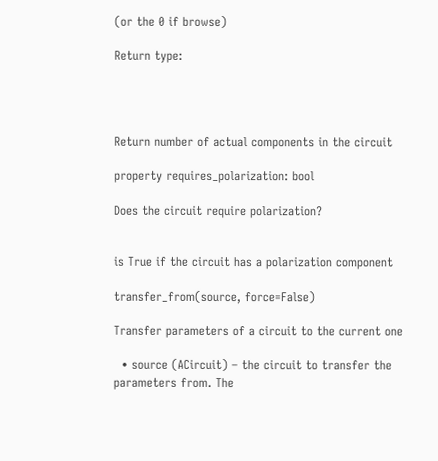(or the 0 if browse)

Return type:




Return number of actual components in the circuit

property requires_polarization: bool

Does the circuit require polarization?


is True if the circuit has a polarization component

transfer_from(source, force=False)

Transfer parameters of a circuit to the current one

  • source (ACircuit) – the circuit to transfer the parameters from. The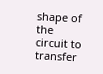shape of the circuit to transfer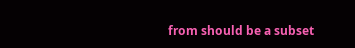from should be a subset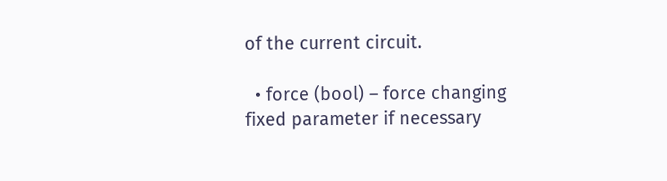of the current circuit.

  • force (bool) – force changing fixed parameter if necessary